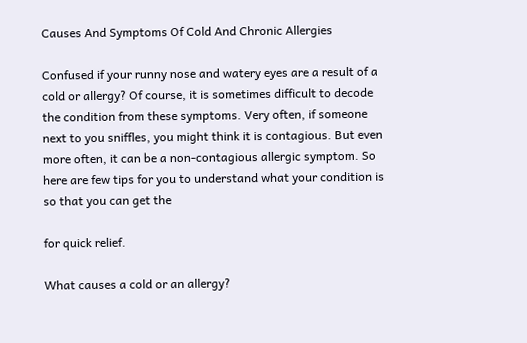Causes And Symptoms Of Cold And Chronic Allergies

Confused if your runny nose and watery eyes are a result of a cold or allergy? Of course, it is sometimes difficult to decode the condition from these symptoms. Very often, if someone next to you sniffles, you might think it is contagious. But even more often, it can be a non-contagious allergic symptom. So here are few tips for you to understand what your condition is so that you can get the

for quick relief.

What causes a cold or an allergy?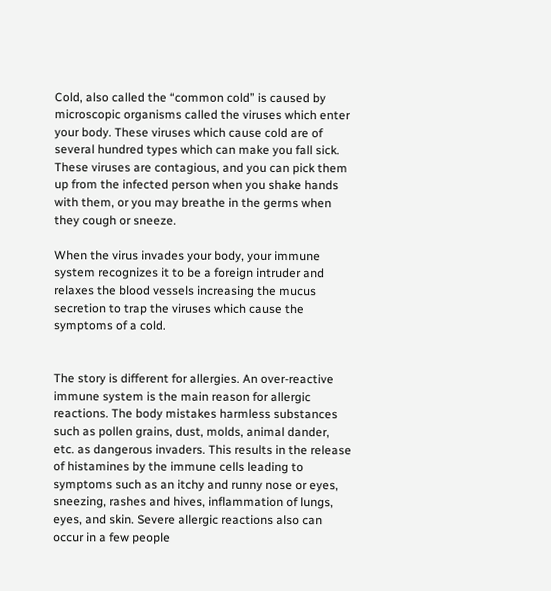Cold, also called the “common cold” is caused by microscopic organisms called the viruses which enter your body. These viruses which cause cold are of several hundred types which can make you fall sick. These viruses are contagious, and you can pick them up from the infected person when you shake hands with them, or you may breathe in the germs when they cough or sneeze.

When the virus invades your body, your immune system recognizes it to be a foreign intruder and relaxes the blood vessels increasing the mucus secretion to trap the viruses which cause the symptoms of a cold.


The story is different for allergies. An over-reactive immune system is the main reason for allergic reactions. The body mistakes harmless substances such as pollen grains, dust, molds, animal dander, etc. as dangerous invaders. This results in the release of histamines by the immune cells leading to symptoms such as an itchy and runny nose or eyes, sneezing, rashes and hives, inflammation of lungs, eyes, and skin. Severe allergic reactions also can occur in a few people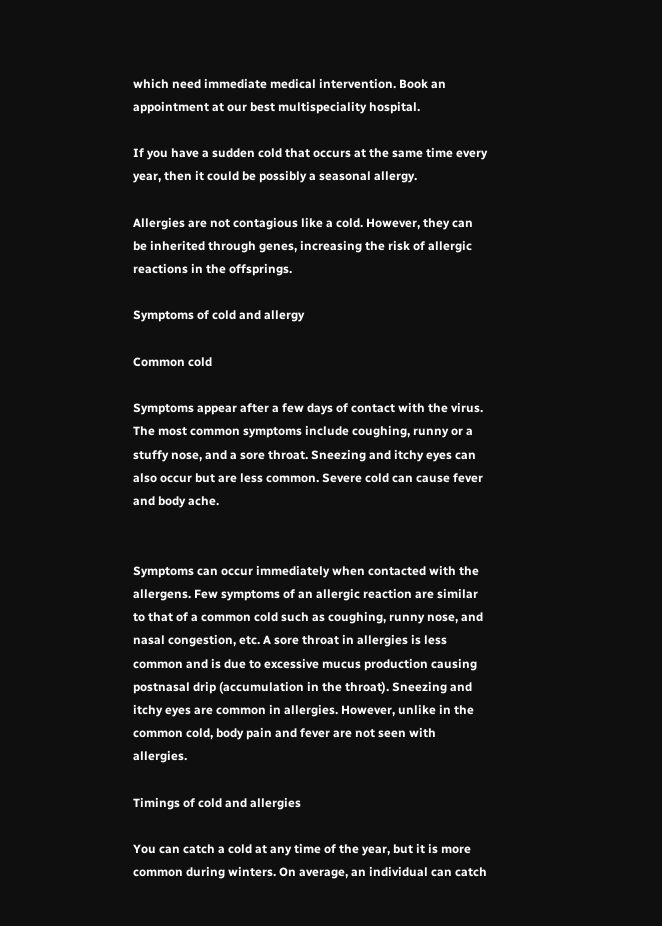which need immediate medical intervention. Book an appointment at our best multispeciality hospital.

If you have a sudden cold that occurs at the same time every year, then it could be possibly a seasonal allergy.

Allergies are not contagious like a cold. However, they can be inherited through genes, increasing the risk of allergic reactions in the offsprings.

Symptoms of cold and allergy

Common cold

Symptoms appear after a few days of contact with the virus. The most common symptoms include coughing, runny or a stuffy nose, and a sore throat. Sneezing and itchy eyes can also occur but are less common. Severe cold can cause fever and body ache.


Symptoms can occur immediately when contacted with the allergens. Few symptoms of an allergic reaction are similar to that of a common cold such as coughing, runny nose, and nasal congestion, etc. A sore throat in allergies is less common and is due to excessive mucus production causing postnasal drip (accumulation in the throat). Sneezing and itchy eyes are common in allergies. However, unlike in the common cold, body pain and fever are not seen with allergies.

Timings of cold and allergies

You can catch a cold at any time of the year, but it is more common during winters. On average, an individual can catch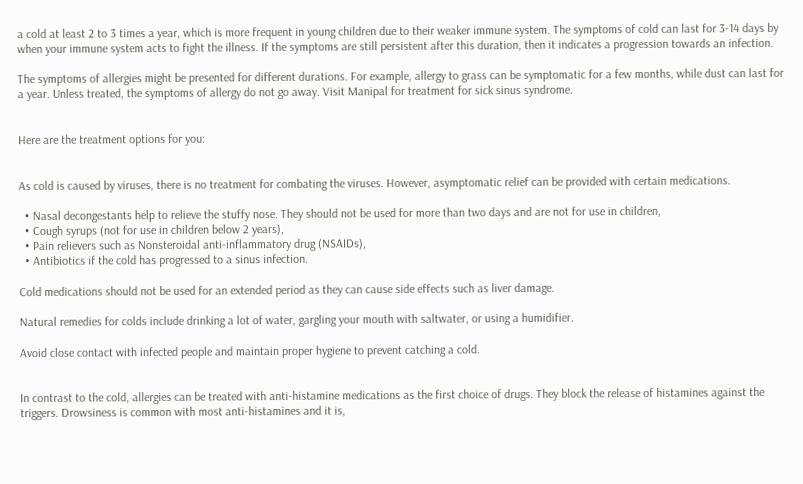a cold at least 2 to 3 times a year, which is more frequent in young children due to their weaker immune system. The symptoms of cold can last for 3-14 days by when your immune system acts to fight the illness. If the symptoms are still persistent after this duration, then it indicates a progression towards an infection.

The symptoms of allergies might be presented for different durations. For example, allergy to grass can be symptomatic for a few months, while dust can last for a year. Unless treated, the symptoms of allergy do not go away. Visit Manipal for treatment for sick sinus syndrome.


Here are the treatment options for you:


As cold is caused by viruses, there is no treatment for combating the viruses. However, asymptomatic relief can be provided with certain medications.

  • Nasal decongestants help to relieve the stuffy nose. They should not be used for more than two days and are not for use in children,
  • Cough syrups (not for use in children below 2 years),
  • Pain relievers such as Nonsteroidal anti-inflammatory drug (NSAIDs),
  • Antibiotics if the cold has progressed to a sinus infection.

Cold medications should not be used for an extended period as they can cause side effects such as liver damage.

Natural remedies for colds include drinking a lot of water, gargling your mouth with saltwater, or using a humidifier.

Avoid close contact with infected people and maintain proper hygiene to prevent catching a cold.


In contrast to the cold, allergies can be treated with anti-histamine medications as the first choice of drugs. They block the release of histamines against the triggers. Drowsiness is common with most anti-histamines and it is,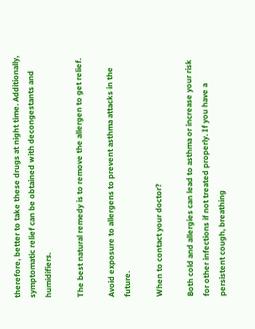therefore, better to take these drugs at night time. Additionally, symptomatic relief can be obtained with decongestants and humidifiers.

The best natural remedy is to remove the allergen to get relief.

Avoid exposure to allergens to prevent asthma attacks in the future.

When to contact your doctor?

Both cold and allergies can lead to asthma or increase your risk for other infections if not treated properly. If you have a persistent cough, breathing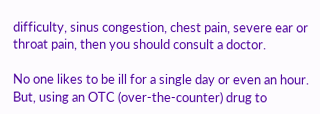difficulty, sinus congestion, chest pain, severe ear or throat pain, then you should consult a doctor.

No one likes to be ill for a single day or even an hour. But, using an OTC (over-the-counter) drug to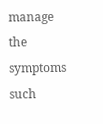manage the symptoms such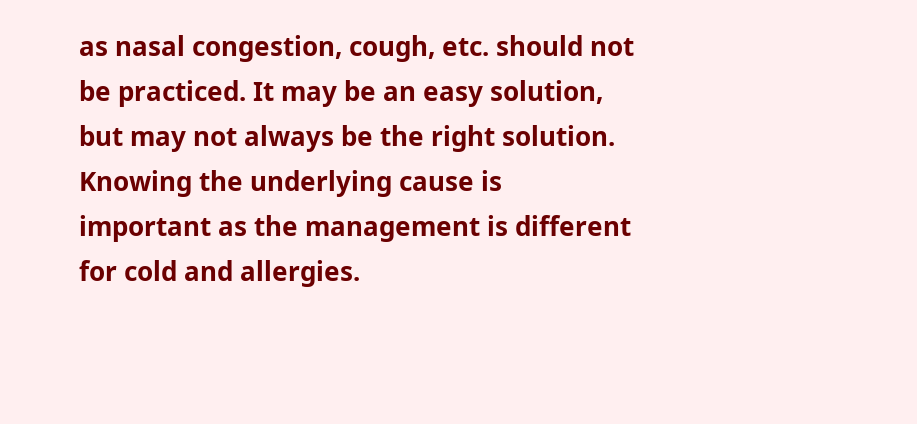as nasal congestion, cough, etc. should not be practiced. It may be an easy solution, but may not always be the right solution. Knowing the underlying cause is important as the management is different for cold and allergies.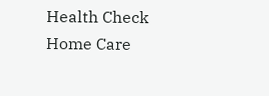Health Check
Home Care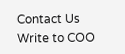Contact Us
Write to COO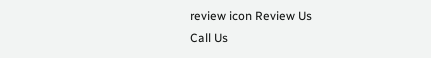review icon Review Us
Call Us